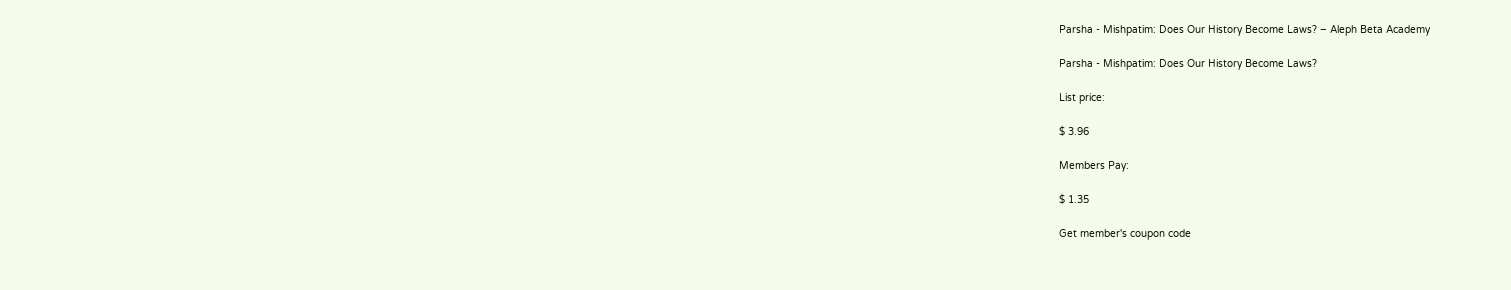Parsha - Mishpatim: Does Our History Become Laws? – Aleph Beta Academy

Parsha - Mishpatim: Does Our History Become Laws?

List price:

$ 3.96

Members Pay:

$ 1.35

Get member's coupon code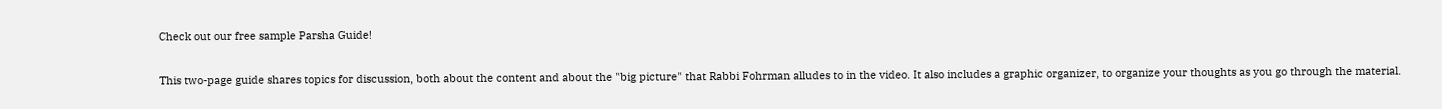Check out our free sample Parsha Guide!

This two-page guide shares topics for discussion, both about the content and about the "big picture" that Rabbi Fohrman alludes to in the video. It also includes a graphic organizer, to organize your thoughts as you go through the material.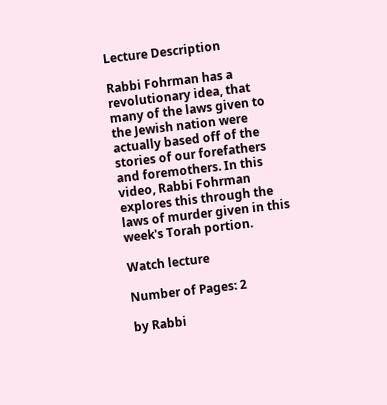Lecture Description

Rabbi Fohrman has a revolutionary idea, that many of the laws given to the Jewish nation were actually based off of the stories of our forefathers and foremothers. In this video, Rabbi Fohrman explores this through the laws of murder given in this week's Torah portion.

Watch lecture

Number of Pages: 2

by Rabbi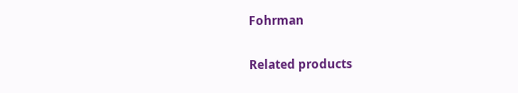Fohrman

Related products